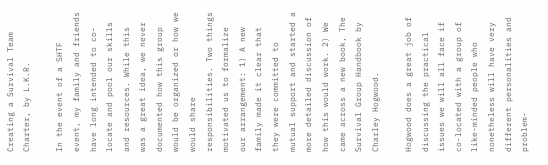Creating a Survival Team Charter, by L.K.R.

In the event of a SHTF event, my family and friends have long intended to co-locate and pool our skills and resources. While this was a great idea, we never documented how this group would be organized or how we would share responsibilities. Two things motivated us to formalize our arrangement: 1) A new family made it clear that they were committed to mutual support and started a more detailed discussion of how this would work. 2) We came across a new book, The Survival Group Handbook by Charley Hogwood.

Hogwood does a great job of discussing the practical issues we will all face if co-located with a group of like-minded people who nonetheless will have very different personalities and problem-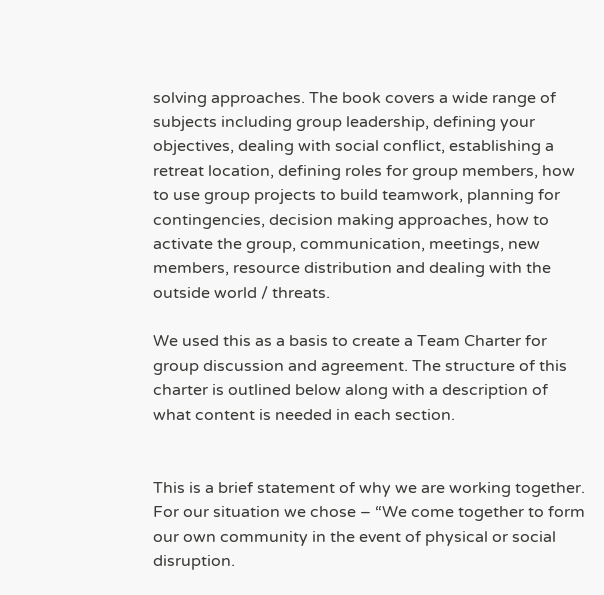solving approaches. The book covers a wide range of subjects including group leadership, defining your objectives, dealing with social conflict, establishing a retreat location, defining roles for group members, how to use group projects to build teamwork, planning for contingencies, decision making approaches, how to activate the group, communication, meetings, new members, resource distribution and dealing with the outside world / threats.

We used this as a basis to create a Team Charter for group discussion and agreement. The structure of this charter is outlined below along with a description of what content is needed in each section.


This is a brief statement of why we are working together. For our situation we chose – “We come together to form our own community in the event of physical or social disruption.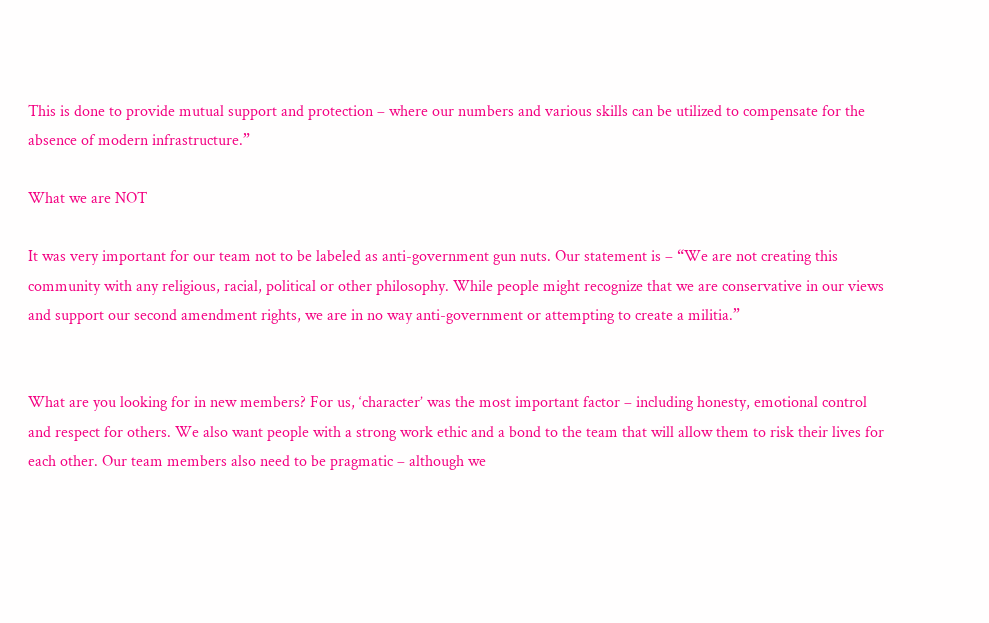This is done to provide mutual support and protection – where our numbers and various skills can be utilized to compensate for the absence of modern infrastructure.”

What we are NOT

It was very important for our team not to be labeled as anti-government gun nuts. Our statement is – “We are not creating this community with any religious, racial, political or other philosophy. While people might recognize that we are conservative in our views and support our second amendment rights, we are in no way anti-government or attempting to create a militia.”


What are you looking for in new members? For us, ‘character’ was the most important factor – including honesty, emotional control and respect for others. We also want people with a strong work ethic and a bond to the team that will allow them to risk their lives for each other. Our team members also need to be pragmatic – although we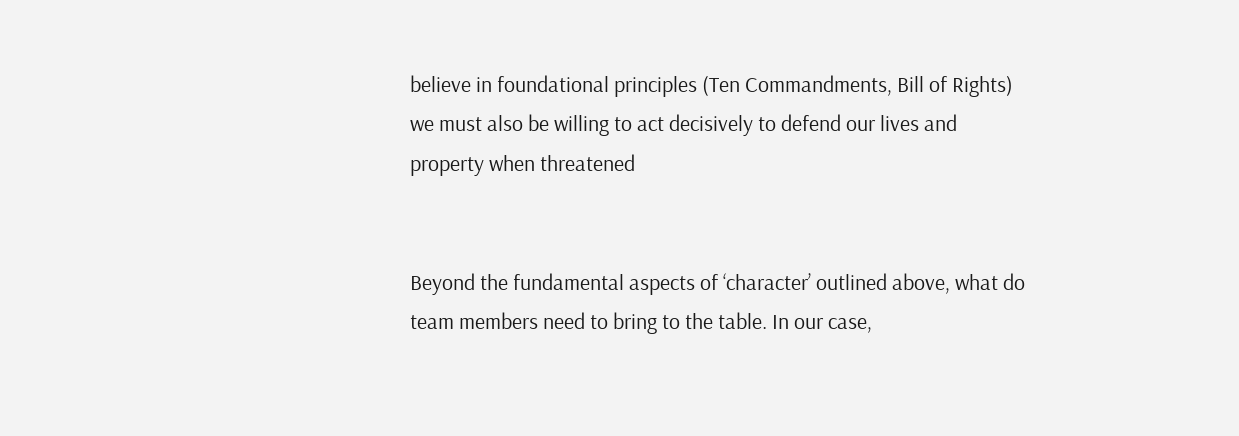believe in foundational principles (Ten Commandments, Bill of Rights) we must also be willing to act decisively to defend our lives and property when threatened


Beyond the fundamental aspects of ‘character’ outlined above, what do team members need to bring to the table. In our case,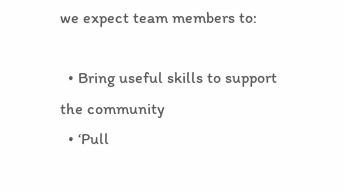we expect team members to:

  • Bring useful skills to support the community
  • ‘Pull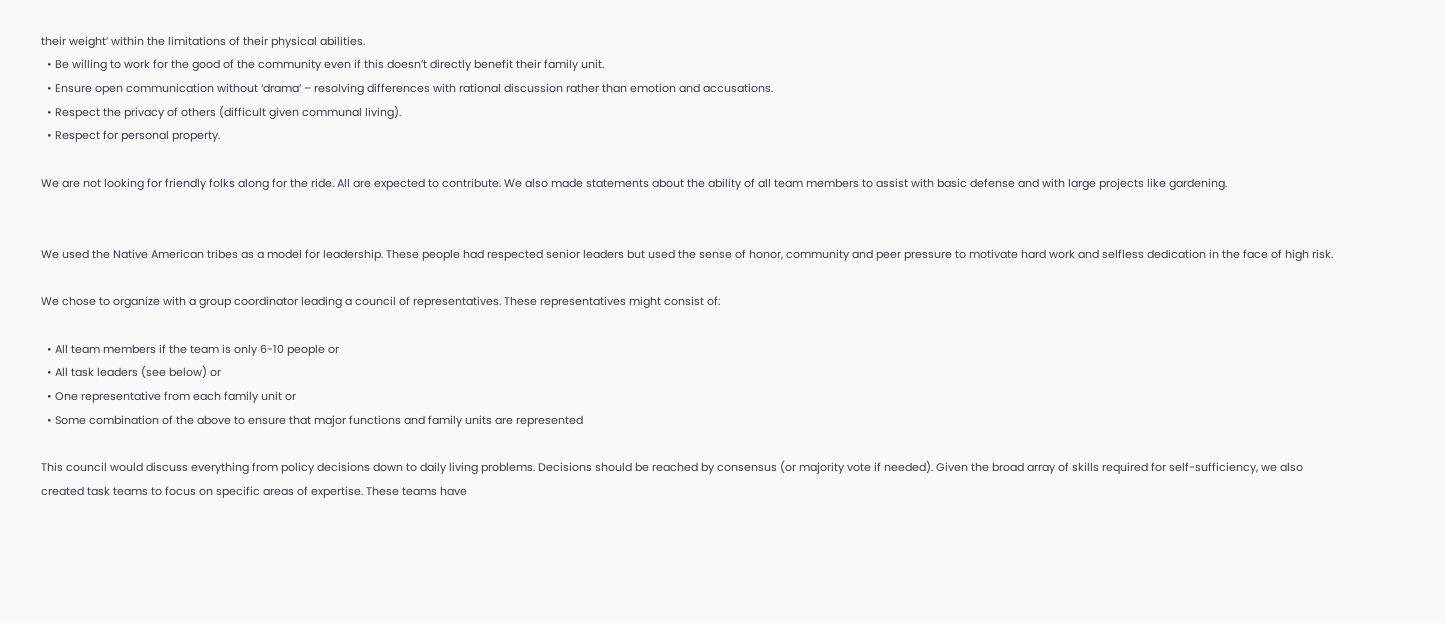their weight’ within the limitations of their physical abilities.
  • Be willing to work for the good of the community even if this doesn’t directly benefit their family unit.
  • Ensure open communication without ‘drama’ – resolving differences with rational discussion rather than emotion and accusations.
  • Respect the privacy of others (difficult given communal living).
  • Respect for personal property.

We are not looking for friendly folks along for the ride. All are expected to contribute. We also made statements about the ability of all team members to assist with basic defense and with large projects like gardening.


We used the Native American tribes as a model for leadership. These people had respected senior leaders but used the sense of honor, community and peer pressure to motivate hard work and selfless dedication in the face of high risk.

We chose to organize with a group coordinator leading a council of representatives. These representatives might consist of:

  • All team members if the team is only 6-10 people or
  • All task leaders (see below) or
  • One representative from each family unit or
  • Some combination of the above to ensure that major functions and family units are represented

This council would discuss everything from policy decisions down to daily living problems. Decisions should be reached by consensus (or majority vote if needed). Given the broad array of skills required for self-sufficiency, we also created task teams to focus on specific areas of expertise. These teams have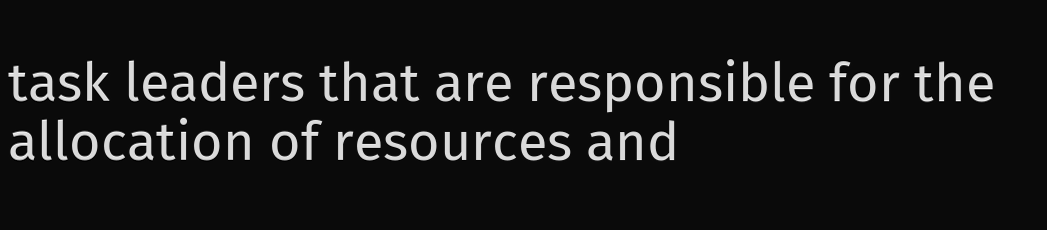task leaders that are responsible for the allocation of resources and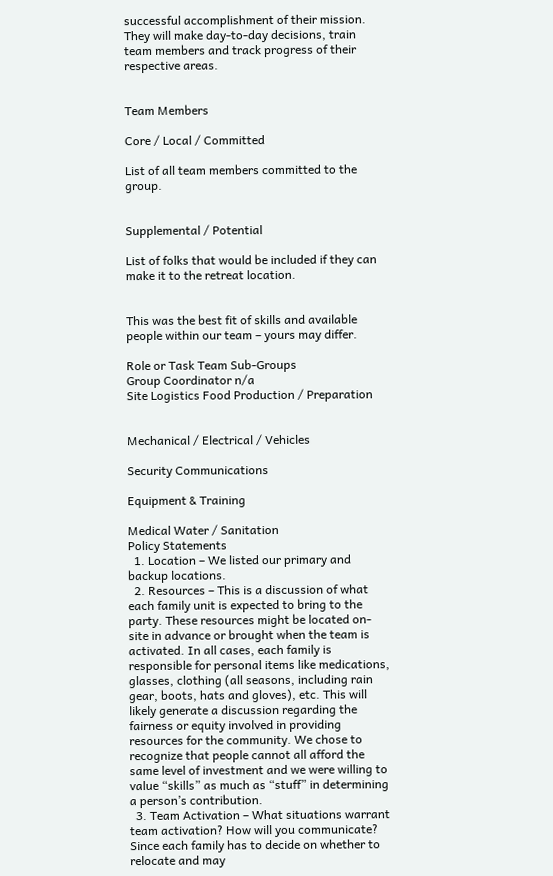successful accomplishment of their mission. They will make day-to-day decisions, train team members and track progress of their respective areas.


Team Members

Core / Local / Committed

List of all team members committed to the group.


Supplemental / Potential

List of folks that would be included if they can make it to the retreat location.


This was the best fit of skills and available people within our team – yours may differ.

Role or Task Team Sub-Groups
Group Coordinator n/a
Site Logistics Food Production / Preparation


Mechanical / Electrical / Vehicles

Security Communications

Equipment & Training

Medical Water / Sanitation
Policy Statements
  1. Location – We listed our primary and backup locations.
  2. Resources – This is a discussion of what each family unit is expected to bring to the party. These resources might be located on-site in advance or brought when the team is activated. In all cases, each family is responsible for personal items like medications, glasses, clothing (all seasons, including rain gear, boots, hats and gloves), etc. This will likely generate a discussion regarding the fairness or equity involved in providing resources for the community. We chose to recognize that people cannot all afford the same level of investment and we were willing to value “skills” as much as “stuff” in determining a person’s contribution.
  3. Team Activation – What situations warrant team activation? How will you communicate? Since each family has to decide on whether to relocate and may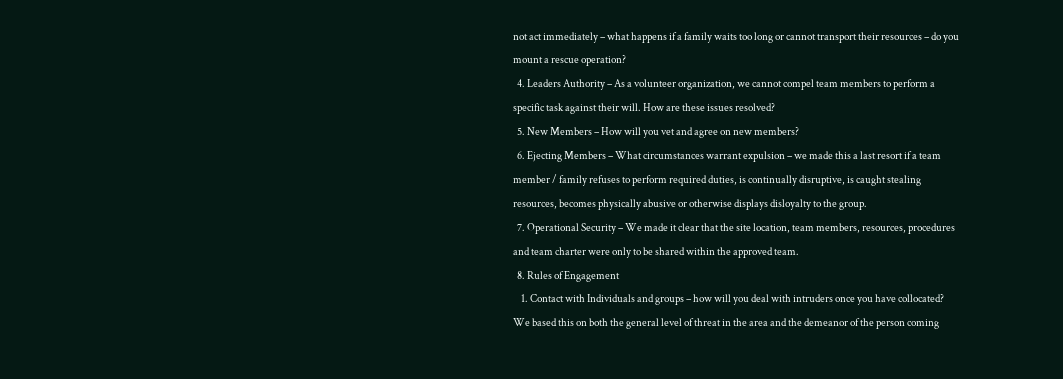not act immediately – what happens if a family waits too long or cannot transport their resources – do you mount a rescue operation?
  4. Leaders Authority – As a volunteer organization, we cannot compel team members to perform a specific task against their will. How are these issues resolved?
  5. New Members – How will you vet and agree on new members?
  6. Ejecting Members – What circumstances warrant expulsion – we made this a last resort if a team member / family refuses to perform required duties, is continually disruptive, is caught stealing resources, becomes physically abusive or otherwise displays disloyalty to the group.
  7. Operational Security – We made it clear that the site location, team members, resources, procedures and team charter were only to be shared within the approved team.
  8. Rules of Engagement
    1. Contact with Individuals and groups – how will you deal with intruders once you have collocated? We based this on both the general level of threat in the area and the demeanor of the person coming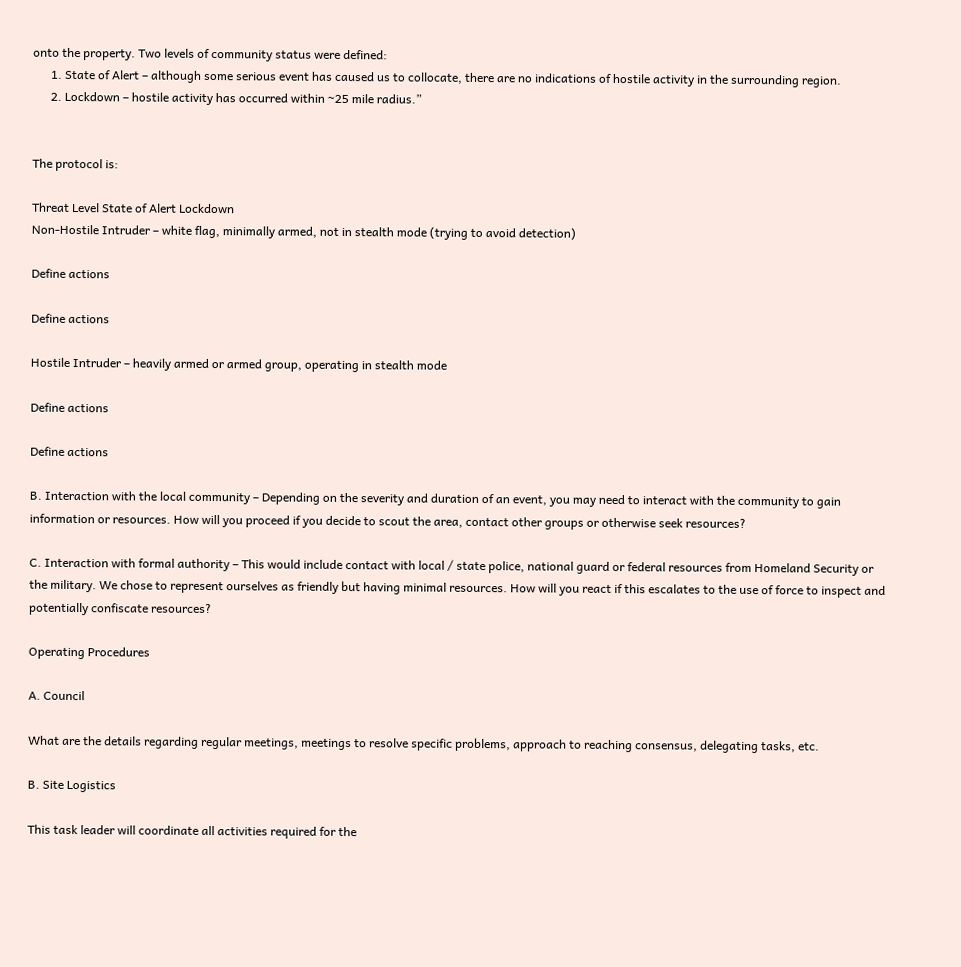onto the property. Two levels of community status were defined:
      1. State of Alert – although some serious event has caused us to collocate, there are no indications of hostile activity in the surrounding region.
      2. Lockdown – hostile activity has occurred within ~25 mile radius.”


The protocol is:

Threat Level State of Alert Lockdown
Non-Hostile Intruder – white flag, minimally armed, not in stealth mode (trying to avoid detection)

Define actions

Define actions

Hostile Intruder – heavily armed or armed group, operating in stealth mode

Define actions

Define actions

B. Interaction with the local community – Depending on the severity and duration of an event, you may need to interact with the community to gain information or resources. How will you proceed if you decide to scout the area, contact other groups or otherwise seek resources?

C. Interaction with formal authority – This would include contact with local / state police, national guard or federal resources from Homeland Security or the military. We chose to represent ourselves as friendly but having minimal resources. How will you react if this escalates to the use of force to inspect and potentially confiscate resources?

Operating Procedures

A. Council

What are the details regarding regular meetings, meetings to resolve specific problems, approach to reaching consensus, delegating tasks, etc.

B. Site Logistics

This task leader will coordinate all activities required for the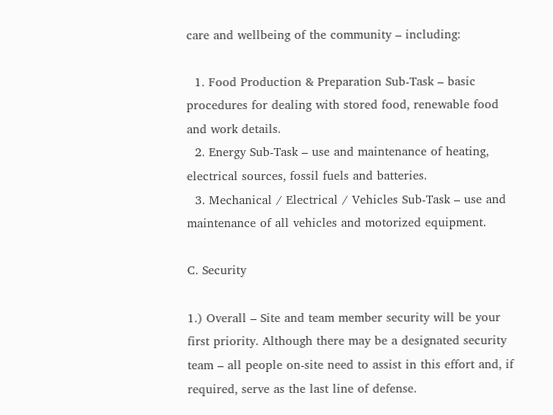care and wellbeing of the community – including:

  1. Food Production & Preparation Sub-Task – basic procedures for dealing with stored food, renewable food and work details.
  2. Energy Sub-Task – use and maintenance of heating, electrical sources, fossil fuels and batteries.
  3. Mechanical / Electrical / Vehicles Sub-Task – use and maintenance of all vehicles and motorized equipment.

C. Security

1.) Overall – Site and team member security will be your first priority. Although there may be a designated security team – all people on-site need to assist in this effort and, if required, serve as the last line of defense.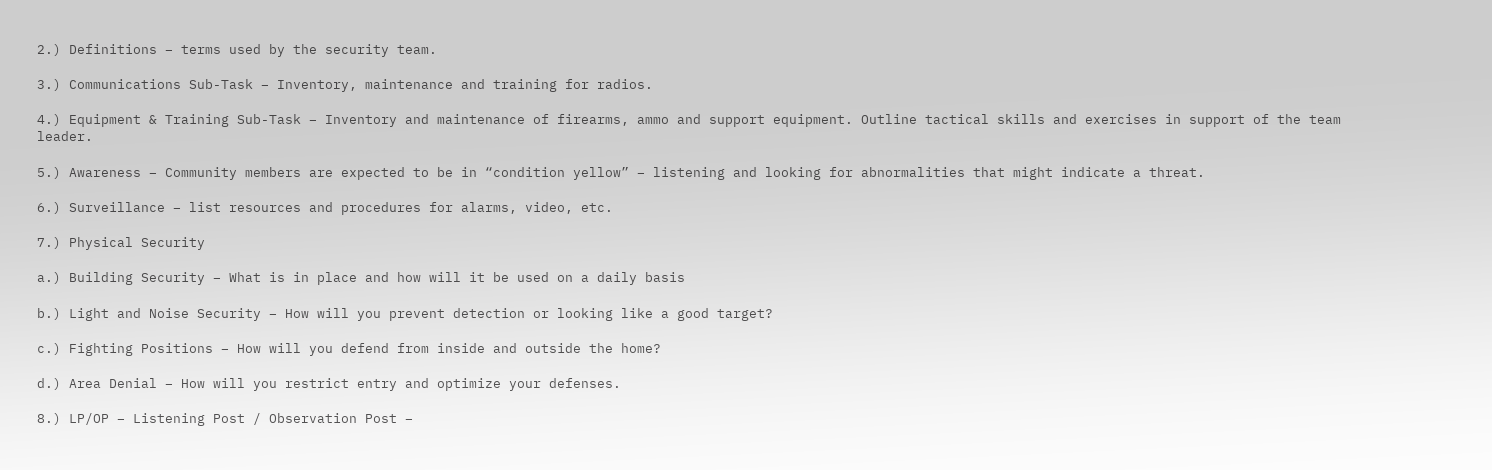2.) Definitions – terms used by the security team.

3.) Communications Sub-Task – Inventory, maintenance and training for radios.

4.) Equipment & Training Sub-Task – Inventory and maintenance of firearms, ammo and support equipment. Outline tactical skills and exercises in support of the team leader.

5.) Awareness – Community members are expected to be in “condition yellow” – listening and looking for abnormalities that might indicate a threat.

6.) Surveillance – list resources and procedures for alarms, video, etc.

7.) Physical Security

a.) Building Security – What is in place and how will it be used on a daily basis

b.) Light and Noise Security – How will you prevent detection or looking like a good target?

c.) Fighting Positions – How will you defend from inside and outside the home?

d.) Area Denial – How will you restrict entry and optimize your defenses.

8.) LP/OP – Listening Post / Observation Post –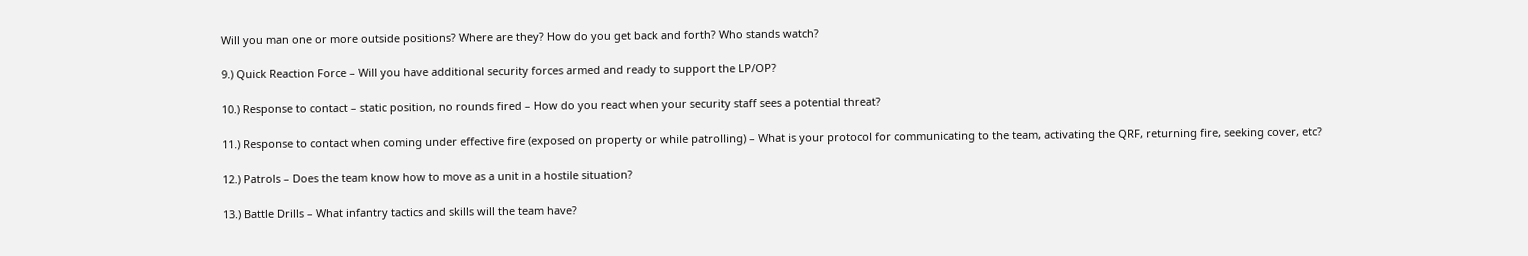Will you man one or more outside positions? Where are they? How do you get back and forth? Who stands watch?

9.) Quick Reaction Force – Will you have additional security forces armed and ready to support the LP/OP?

10.) Response to contact – static position, no rounds fired – How do you react when your security staff sees a potential threat?

11.) Response to contact when coming under effective fire (exposed on property or while patrolling) – What is your protocol for communicating to the team, activating the QRF, returning fire, seeking cover, etc?

12.) Patrols – Does the team know how to move as a unit in a hostile situation?

13.) Battle Drills – What infantry tactics and skills will the team have?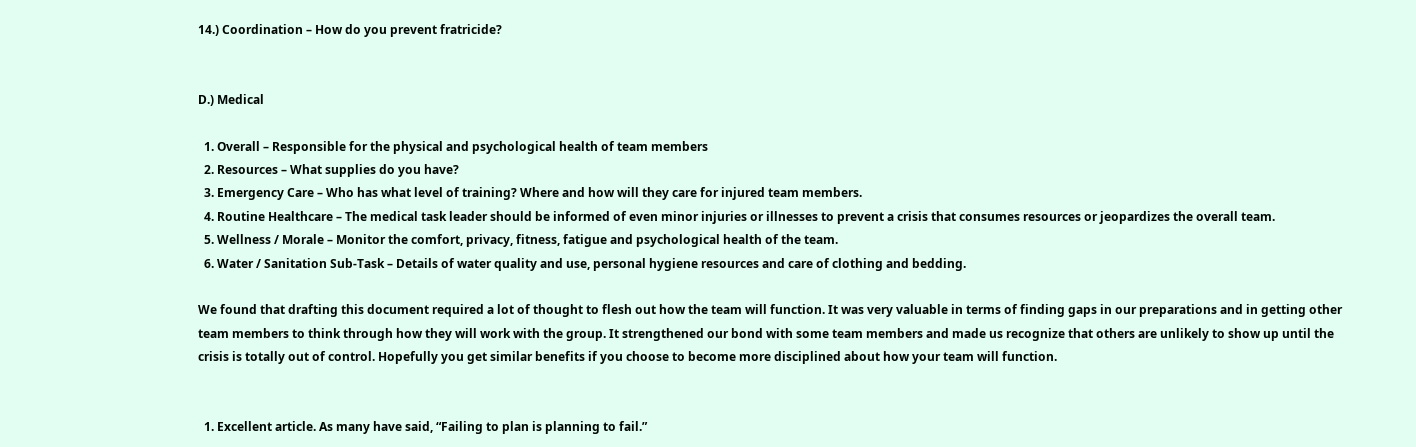14.) Coordination – How do you prevent fratricide?


D.) Medical

  1. Overall – Responsible for the physical and psychological health of team members
  2. Resources – What supplies do you have?
  3. Emergency Care – Who has what level of training? Where and how will they care for injured team members.
  4. Routine Healthcare – The medical task leader should be informed of even minor injuries or illnesses to prevent a crisis that consumes resources or jeopardizes the overall team.
  5. Wellness / Morale – Monitor the comfort, privacy, fitness, fatigue and psychological health of the team.
  6. Water / Sanitation Sub-Task – Details of water quality and use, personal hygiene resources and care of clothing and bedding.

We found that drafting this document required a lot of thought to flesh out how the team will function. It was very valuable in terms of finding gaps in our preparations and in getting other team members to think through how they will work with the group. It strengthened our bond with some team members and made us recognize that others are unlikely to show up until the crisis is totally out of control. Hopefully you get similar benefits if you choose to become more disciplined about how your team will function.


  1. Excellent article. As many have said, “Failing to plan is planning to fail.”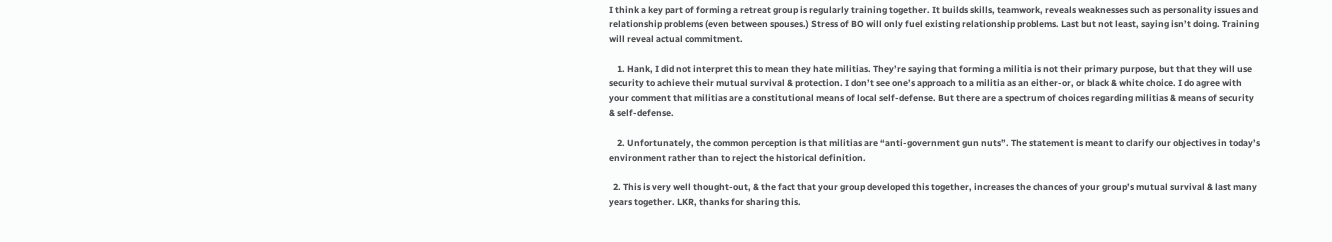I think a key part of forming a retreat group is regularly training together. It builds skills, teamwork, reveals weaknesses such as personality issues and relationship problems (even between spouses.) Stress of BO will only fuel existing relationship problems. Last but not least, saying isn’t doing. Training will reveal actual commitment.

    1. Hank, I did not interpret this to mean they hate militias. They’re saying that forming a militia is not their primary purpose, but that they will use security to achieve their mutual survival & protection. I don’t see one’s approach to a militia as an either-or, or black & white choice. I do agree with your comment that militias are a constitutional means of local self-defense. But there are a spectrum of choices regarding militias & means of security & self-defense.

    2. Unfortunately, the common perception is that militias are “anti-government gun nuts”. The statement is meant to clarify our objectives in today’s environment rather than to reject the historical definition.

  2. This is very well thought-out, & the fact that your group developed this together, increases the chances of your group’s mutual survival & last many years together. LKR, thanks for sharing this.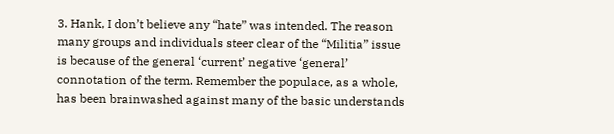3. Hank, I don’t believe any “hate” was intended. The reason many groups and individuals steer clear of the “Militia” issue is because of the general ‘current’ negative ‘general’ connotation of the term. Remember the populace, as a whole, has been brainwashed against many of the basic understands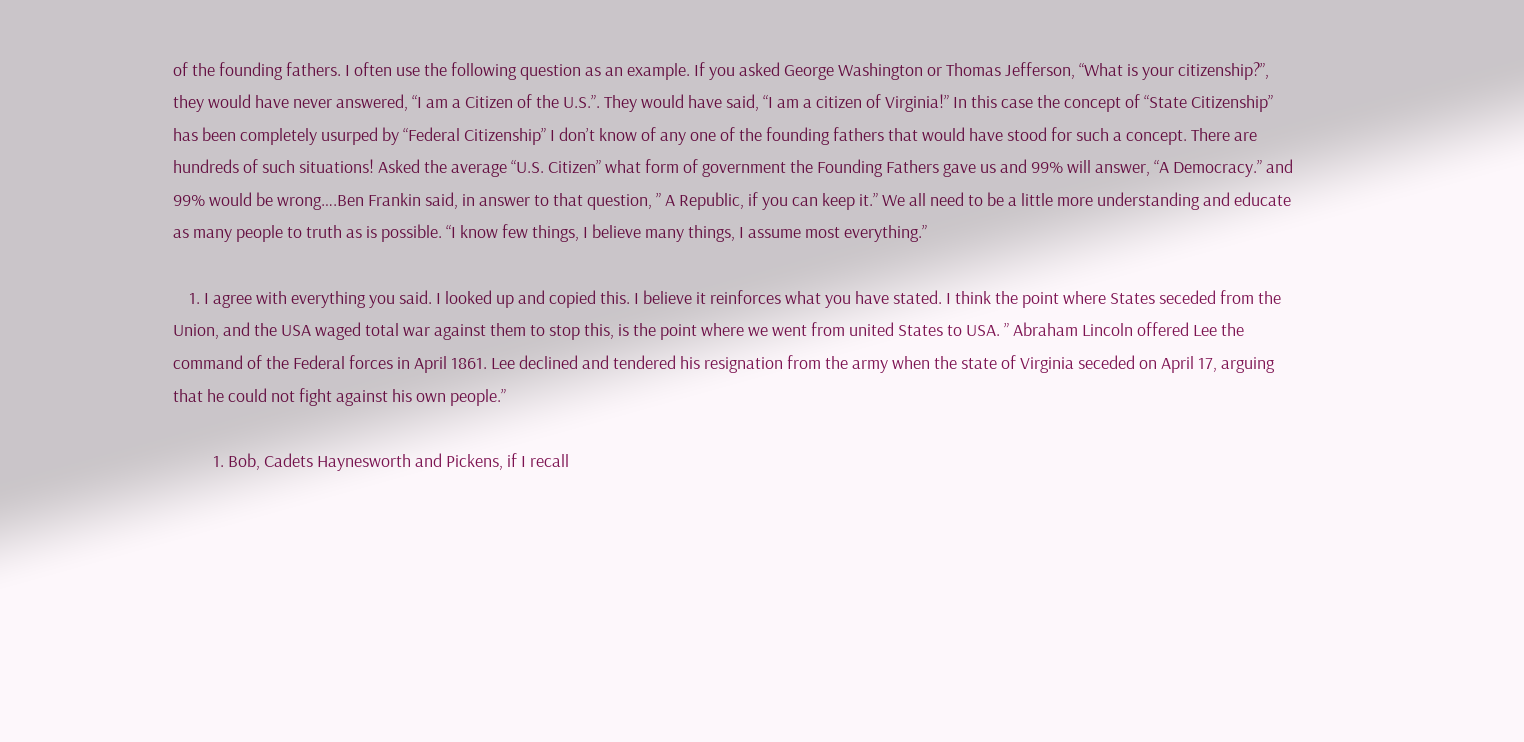of the founding fathers. I often use the following question as an example. If you asked George Washington or Thomas Jefferson, “What is your citizenship?”, they would have never answered, “I am a Citizen of the U.S.”. They would have said, “I am a citizen of Virginia!” In this case the concept of “State Citizenship” has been completely usurped by “Federal Citizenship” I don’t know of any one of the founding fathers that would have stood for such a concept. There are hundreds of such situations! Asked the average “U.S. Citizen” what form of government the Founding Fathers gave us and 99% will answer, “A Democracy.” and 99% would be wrong….Ben Frankin said, in answer to that question, ” A Republic, if you can keep it.” We all need to be a little more understanding and educate as many people to truth as is possible. “I know few things, I believe many things, I assume most everything.”

    1. I agree with everything you said. I looked up and copied this. I believe it reinforces what you have stated. I think the point where States seceded from the Union, and the USA waged total war against them to stop this, is the point where we went from united States to USA. ” Abraham Lincoln offered Lee the command of the Federal forces in April 1861. Lee declined and tendered his resignation from the army when the state of Virginia seceded on April 17, arguing that he could not fight against his own people.”

          1. Bob, Cadets Haynesworth and Pickens, if I recall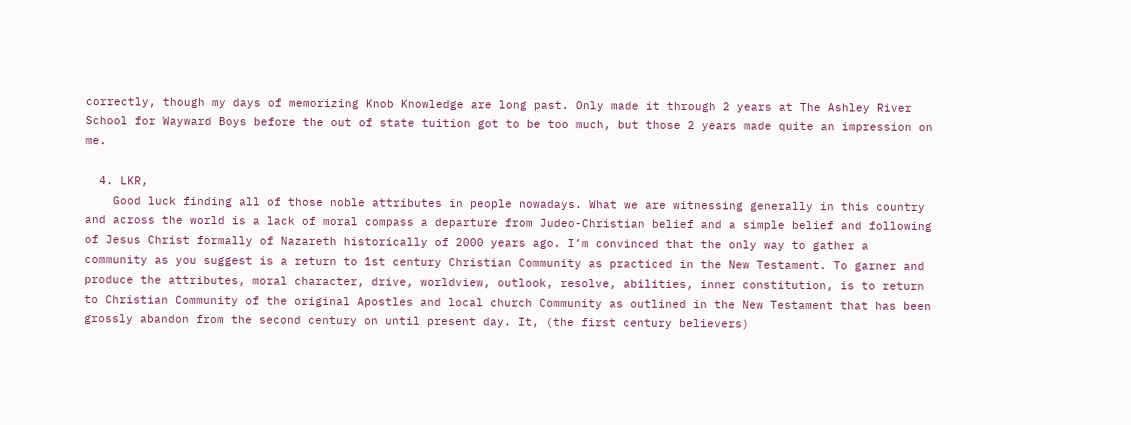correctly, though my days of memorizing Knob Knowledge are long past. Only made it through 2 years at The Ashley River School for Wayward Boys before the out of state tuition got to be too much, but those 2 years made quite an impression on me.

  4. LKR,
    Good luck finding all of those noble attributes in people nowadays. What we are witnessing generally in this country and across the world is a lack of moral compass a departure from Judeo-Christian belief and a simple belief and following of Jesus Christ formally of Nazareth historically of 2000 years ago. I’m convinced that the only way to gather a community as you suggest is a return to 1st century Christian Community as practiced in the New Testament. To garner and produce the attributes, moral character, drive, worldview, outlook, resolve, abilities, inner constitution, is to return to Christian Community of the original Apostles and local church Community as outlined in the New Testament that has been grossly abandon from the second century on until present day. It, (the first century believers)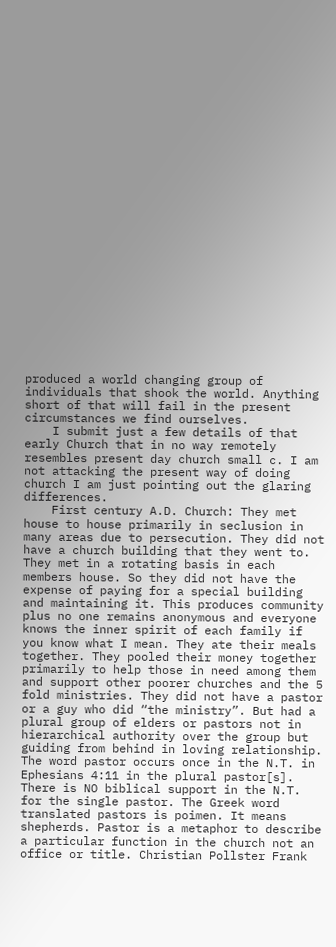produced a world changing group of individuals that shook the world. Anything short of that will fail in the present circumstances we find ourselves.
    I submit just a few details of that early Church that in no way remotely resembles present day church small c. I am not attacking the present way of doing church I am just pointing out the glaring differences.
    First century A.D. Church: They met house to house primarily in seclusion in many areas due to persecution. They did not have a church building that they went to. They met in a rotating basis in each members house. So they did not have the expense of paying for a special building and maintaining it. This produces community plus no one remains anonymous and everyone knows the inner spirit of each family if you know what I mean. They ate their meals together. They pooled their money together primarily to help those in need among them and support other poorer churches and the 5 fold ministries. They did not have a pastor or a guy who did “the ministry”. But had a plural group of elders or pastors not in hierarchical authority over the group but guiding from behind in loving relationship. The word pastor occurs once in the N.T. in Ephesians 4:11 in the plural pastor[s]. There is NO biblical support in the N.T. for the single pastor. The Greek word translated pastors is poimen. It means shepherds. Pastor is a metaphor to describe a particular function in the church not an office or title. Christian Pollster Frank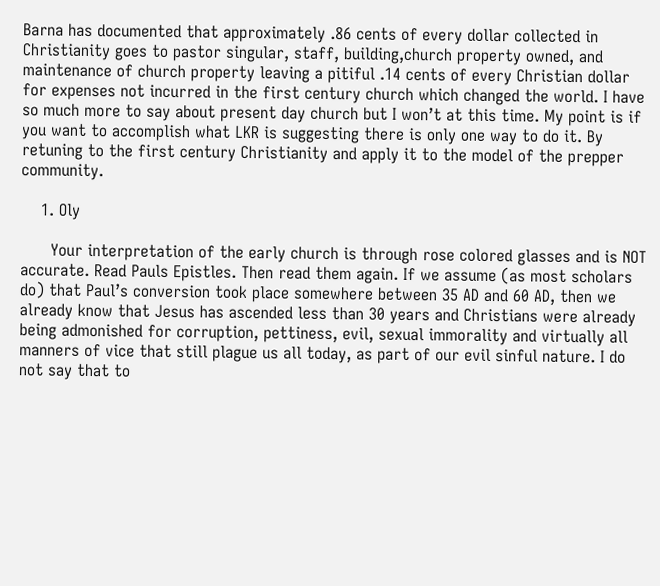Barna has documented that approximately .86 cents of every dollar collected in Christianity goes to pastor singular, staff, building,church property owned, and maintenance of church property leaving a pitiful .14 cents of every Christian dollar for expenses not incurred in the first century church which changed the world. I have so much more to say about present day church but I won’t at this time. My point is if you want to accomplish what LKR is suggesting there is only one way to do it. By retuning to the first century Christianity and apply it to the model of the prepper community.

    1. Oly

      Your interpretation of the early church is through rose colored glasses and is NOT accurate. Read Pauls Epistles. Then read them again. If we assume (as most scholars do) that Paul’s conversion took place somewhere between 35 AD and 60 AD, then we already know that Jesus has ascended less than 30 years and Christians were already being admonished for corruption, pettiness, evil, sexual immorality and virtually all manners of vice that still plague us all today, as part of our evil sinful nature. I do not say that to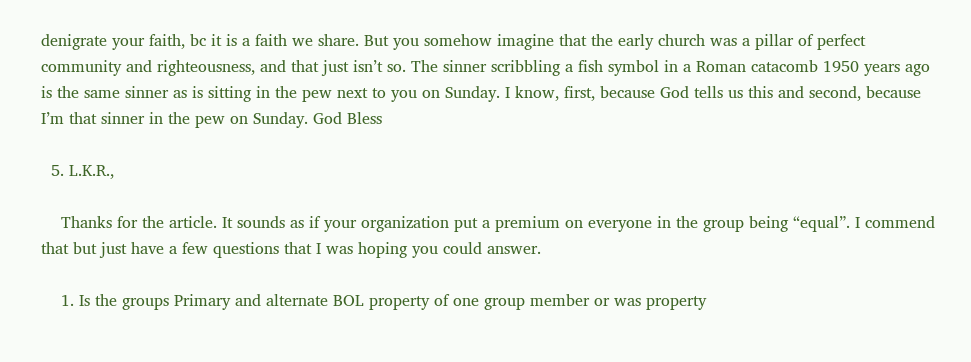denigrate your faith, bc it is a faith we share. But you somehow imagine that the early church was a pillar of perfect community and righteousness, and that just isn’t so. The sinner scribbling a fish symbol in a Roman catacomb 1950 years ago is the same sinner as is sitting in the pew next to you on Sunday. I know, first, because God tells us this and second, because I’m that sinner in the pew on Sunday. God Bless

  5. L.K.R.,

    Thanks for the article. It sounds as if your organization put a premium on everyone in the group being “equal”. I commend that but just have a few questions that I was hoping you could answer.

    1. Is the groups Primary and alternate BOL property of one group member or was property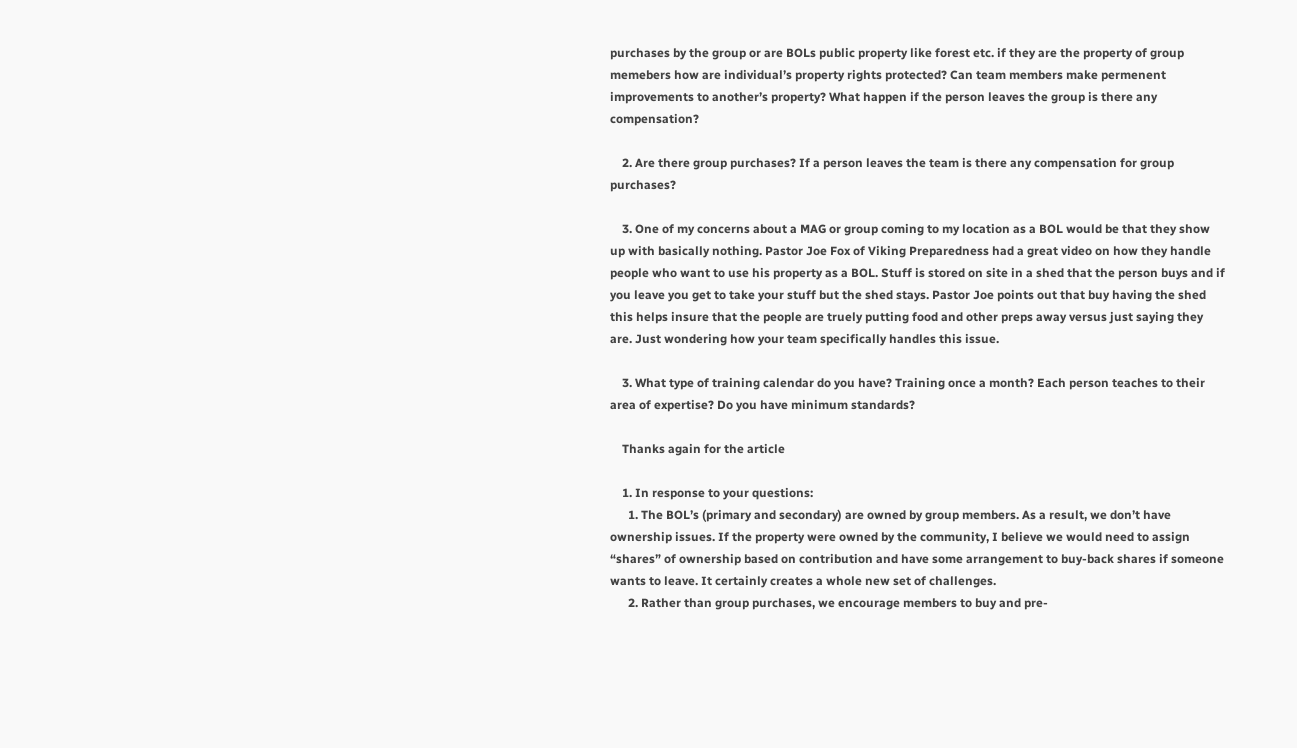purchases by the group or are BOLs public property like forest etc. if they are the property of group memebers how are individual’s property rights protected? Can team members make permenent improvements to another’s property? What happen if the person leaves the group is there any compensation?

    2. Are there group purchases? If a person leaves the team is there any compensation for group purchases?

    3. One of my concerns about a MAG or group coming to my location as a BOL would be that they show up with basically nothing. Pastor Joe Fox of Viking Preparedness had a great video on how they handle people who want to use his property as a BOL. Stuff is stored on site in a shed that the person buys and if you leave you get to take your stuff but the shed stays. Pastor Joe points out that buy having the shed this helps insure that the people are truely putting food and other preps away versus just saying they are. Just wondering how your team specifically handles this issue.

    3. What type of training calendar do you have? Training once a month? Each person teaches to their area of expertise? Do you have minimum standards?

    Thanks again for the article

    1. In response to your questions:
      1. The BOL’s (primary and secondary) are owned by group members. As a result, we don’t have ownership issues. If the property were owned by the community, I believe we would need to assign “shares” of ownership based on contribution and have some arrangement to buy-back shares if someone wants to leave. It certainly creates a whole new set of challenges.
      2. Rather than group purchases, we encourage members to buy and pre-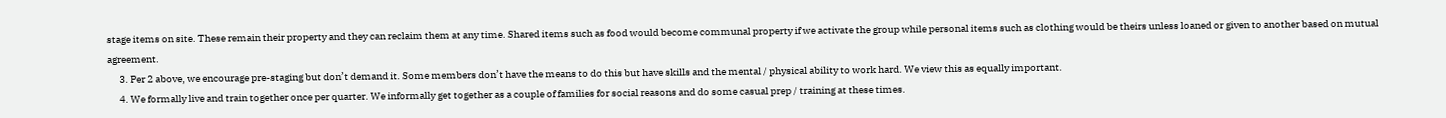stage items on site. These remain their property and they can reclaim them at any time. Shared items such as food would become communal property if we activate the group while personal items such as clothing would be theirs unless loaned or given to another based on mutual agreement.
      3. Per 2 above, we encourage pre-staging but don’t demand it. Some members don’t have the means to do this but have skills and the mental / physical ability to work hard. We view this as equally important.
      4. We formally live and train together once per quarter. We informally get together as a couple of families for social reasons and do some casual prep / training at these times.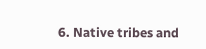6. Native tribes and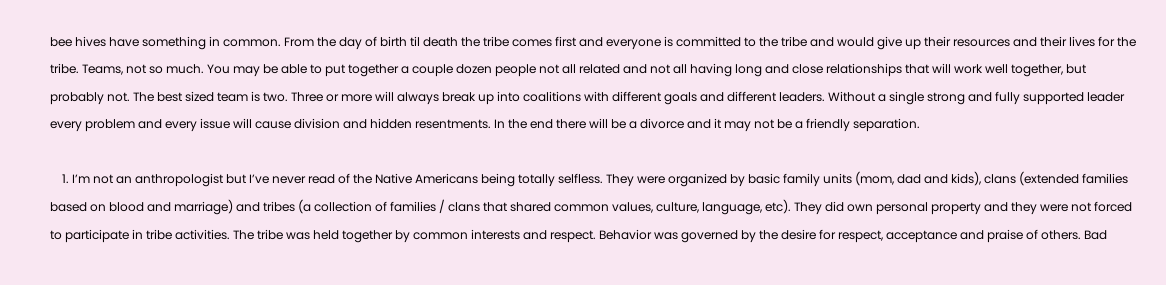bee hives have something in common. From the day of birth til death the tribe comes first and everyone is committed to the tribe and would give up their resources and their lives for the tribe. Teams, not so much. You may be able to put together a couple dozen people not all related and not all having long and close relationships that will work well together, but probably not. The best sized team is two. Three or more will always break up into coalitions with different goals and different leaders. Without a single strong and fully supported leader every problem and every issue will cause division and hidden resentments. In the end there will be a divorce and it may not be a friendly separation.

    1. I’m not an anthropologist but I’ve never read of the Native Americans being totally selfless. They were organized by basic family units (mom, dad and kids), clans (extended families based on blood and marriage) and tribes (a collection of families / clans that shared common values, culture, language, etc). They did own personal property and they were not forced to participate in tribe activities. The tribe was held together by common interests and respect. Behavior was governed by the desire for respect, acceptance and praise of others. Bad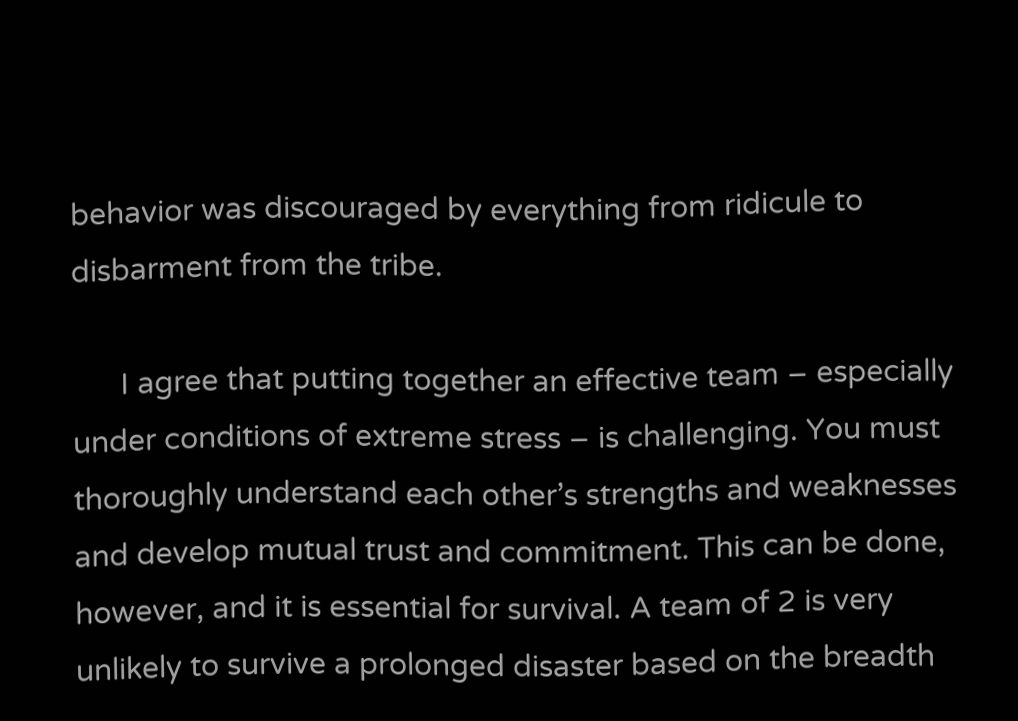behavior was discouraged by everything from ridicule to disbarment from the tribe.

      I agree that putting together an effective team – especially under conditions of extreme stress – is challenging. You must thoroughly understand each other’s strengths and weaknesses and develop mutual trust and commitment. This can be done, however, and it is essential for survival. A team of 2 is very unlikely to survive a prolonged disaster based on the breadth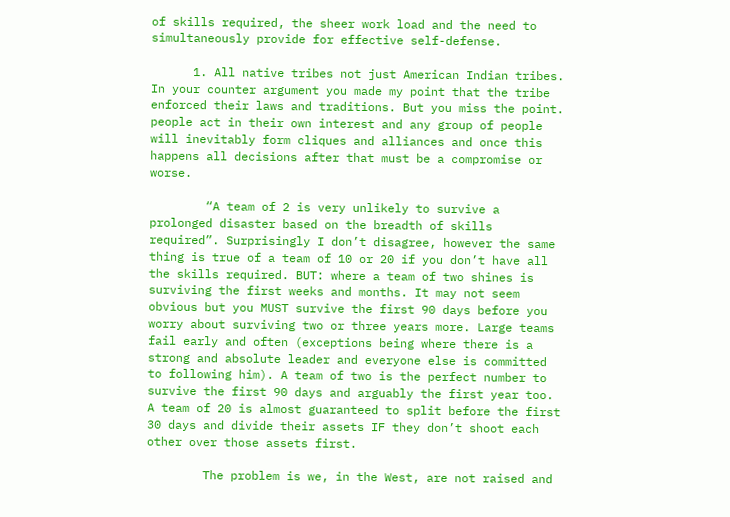of skills required, the sheer work load and the need to simultaneously provide for effective self-defense.

      1. All native tribes not just American Indian tribes. In your counter argument you made my point that the tribe enforced their laws and traditions. But you miss the point. people act in their own interest and any group of people will inevitably form cliques and alliances and once this happens all decisions after that must be a compromise or worse.

        “A team of 2 is very unlikely to survive a prolonged disaster based on the breadth of skills required”. Surprisingly I don’t disagree, however the same thing is true of a team of 10 or 20 if you don’t have all the skills required. BUT: where a team of two shines is surviving the first weeks and months. It may not seem obvious but you MUST survive the first 90 days before you worry about surviving two or three years more. Large teams fail early and often (exceptions being where there is a strong and absolute leader and everyone else is committed to following him). A team of two is the perfect number to survive the first 90 days and arguably the first year too. A team of 20 is almost guaranteed to split before the first 30 days and divide their assets IF they don’t shoot each other over those assets first.

        The problem is we, in the West, are not raised and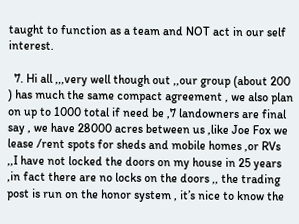taught to function as a team and NOT act in our self interest.

  7. Hi all ,,,very well though out ,,our group (about 200 ) has much the same compact agreement , we also plan on up to 1000 total if need be ,7 landowners are final say , we have 28000 acres between us ,like Joe Fox we lease /rent spots for sheds and mobile homes ,or RVs ,,I have not locked the doors on my house in 25 years ,in fact there are no locks on the doors ,, the trading post is run on the honor system , it’s nice to know the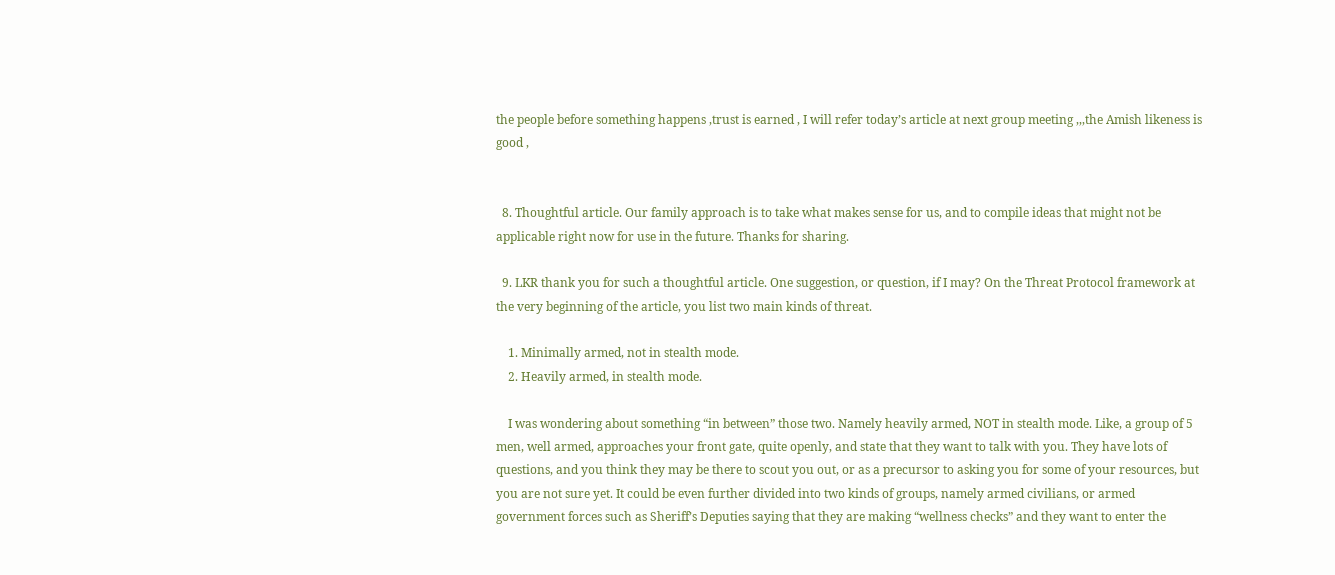the people before something happens ,trust is earned , I will refer today’s article at next group meeting ,,,the Amish likeness is good ,


  8. Thoughtful article. Our family approach is to take what makes sense for us, and to compile ideas that might not be applicable right now for use in the future. Thanks for sharing.

  9. LKR thank you for such a thoughtful article. One suggestion, or question, if I may? On the Threat Protocol framework at the very beginning of the article, you list two main kinds of threat.

    1. Minimally armed, not in stealth mode.
    2. Heavily armed, in stealth mode.

    I was wondering about something “in between” those two. Namely heavily armed, NOT in stealth mode. Like, a group of 5 men, well armed, approaches your front gate, quite openly, and state that they want to talk with you. They have lots of questions, and you think they may be there to scout you out, or as a precursor to asking you for some of your resources, but you are not sure yet. It could be even further divided into two kinds of groups, namely armed civilians, or armed government forces such as Sheriff’s Deputies saying that they are making “wellness checks” and they want to enter the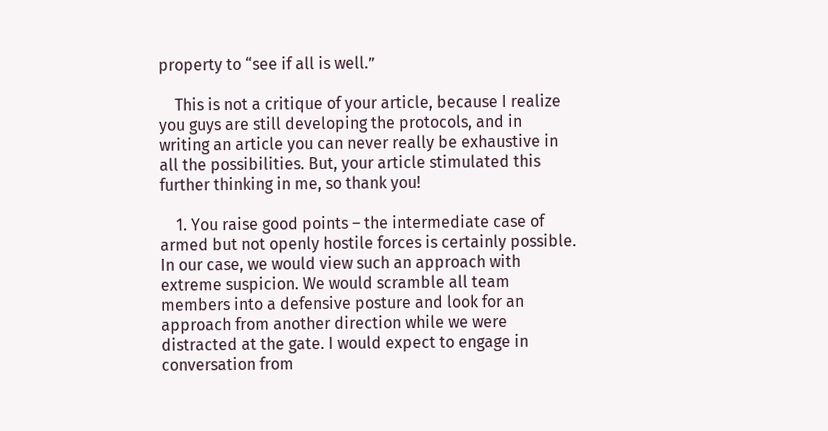property to “see if all is well.”

    This is not a critique of your article, because I realize you guys are still developing the protocols, and in writing an article you can never really be exhaustive in all the possibilities. But, your article stimulated this further thinking in me, so thank you!

    1. You raise good points – the intermediate case of armed but not openly hostile forces is certainly possible. In our case, we would view such an approach with extreme suspicion. We would scramble all team members into a defensive posture and look for an approach from another direction while we were distracted at the gate. I would expect to engage in conversation from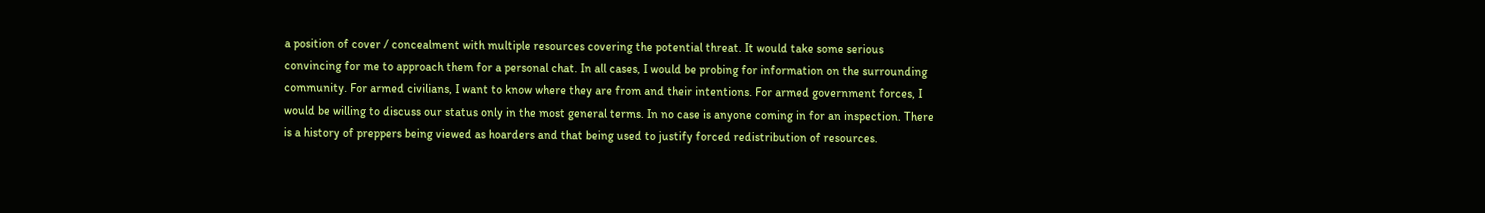a position of cover / concealment with multiple resources covering the potential threat. It would take some serious convincing for me to approach them for a personal chat. In all cases, I would be probing for information on the surrounding community. For armed civilians, I want to know where they are from and their intentions. For armed government forces, I would be willing to discuss our status only in the most general terms. In no case is anyone coming in for an inspection. There is a history of preppers being viewed as hoarders and that being used to justify forced redistribution of resources.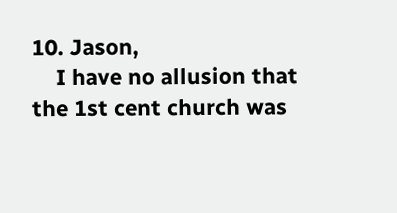10. Jason,
    I have no allusion that the 1st cent church was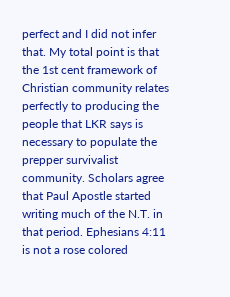perfect and I did not infer that. My total point is that the 1st cent framework of Christian community relates perfectly to producing the people that LKR says is necessary to populate the prepper survivalist community. Scholars agree that Paul Apostle started writing much of the N.T. in that period. Ephesians 4:11 is not a rose colored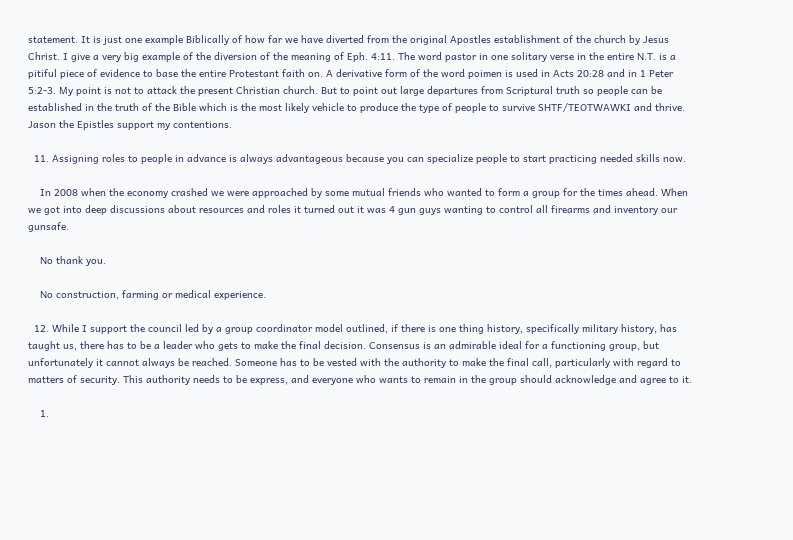statement. It is just one example Biblically of how far we have diverted from the original Apostles establishment of the church by Jesus Christ. I give a very big example of the diversion of the meaning of Eph. 4:11. The word pastor in one solitary verse in the entire N.T. is a pitiful piece of evidence to base the entire Protestant faith on. A derivative form of the word poimen is used in Acts 20:28 and in 1 Peter 5:2-3. My point is not to attack the present Christian church. But to point out large departures from Scriptural truth so people can be established in the truth of the Bible which is the most likely vehicle to produce the type of people to survive SHTF/TEOTWAWKI and thrive. Jason the Epistles support my contentions.

  11. Assigning roles to people in advance is always advantageous because you can specialize people to start practicing needed skills now.

    In 2008 when the economy crashed we were approached by some mutual friends who wanted to form a group for the times ahead. When we got into deep discussions about resources and roles it turned out it was 4 gun guys wanting to control all firearms and inventory our gunsafe.

    No thank you.

    No construction, farming or medical experience.

  12. While I support the council led by a group coordinator model outlined, if there is one thing history, specifically military history, has taught us, there has to be a leader who gets to make the final decision. Consensus is an admirable ideal for a functioning group, but unfortunately it cannot always be reached. Someone has to be vested with the authority to make the final call, particularly with regard to matters of security. This authority needs to be express, and everyone who wants to remain in the group should acknowledge and agree to it.

    1.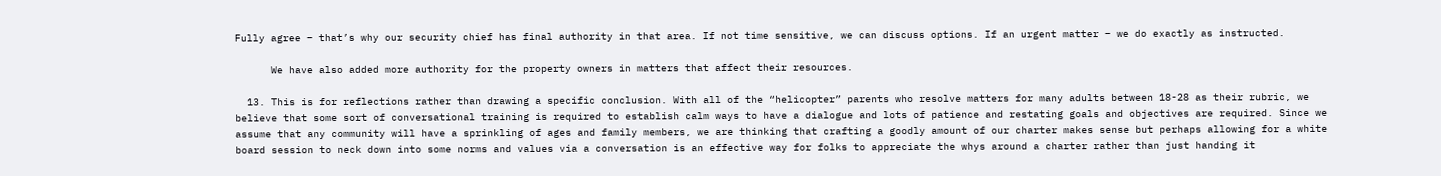Fully agree – that’s why our security chief has final authority in that area. If not time sensitive, we can discuss options. If an urgent matter – we do exactly as instructed.

      We have also added more authority for the property owners in matters that affect their resources.

  13. This is for reflections rather than drawing a specific conclusion. With all of the “helicopter” parents who resolve matters for many adults between 18-28 as their rubric, we believe that some sort of conversational training is required to establish calm ways to have a dialogue and lots of patience and restating goals and objectives are required. Since we assume that any community will have a sprinkling of ages and family members, we are thinking that crafting a goodly amount of our charter makes sense but perhaps allowing for a white board session to neck down into some norms and values via a conversation is an effective way for folks to appreciate the whys around a charter rather than just handing it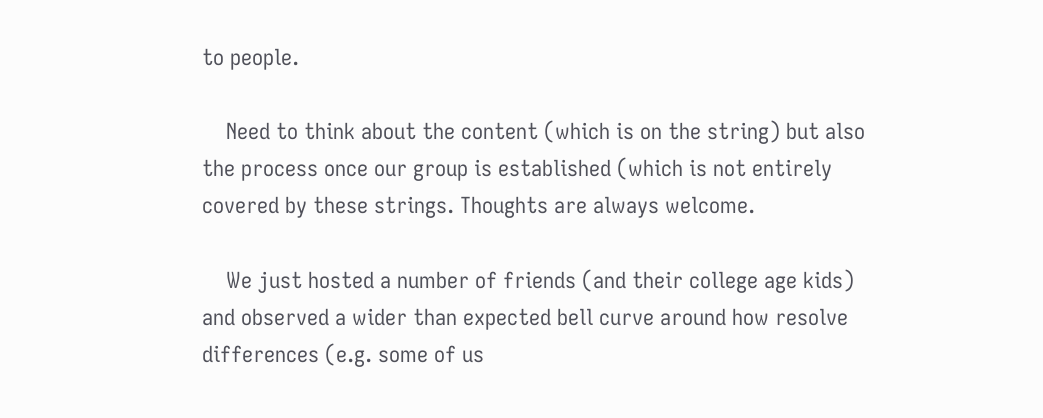to people.

    Need to think about the content (which is on the string) but also the process once our group is established (which is not entirely covered by these strings. Thoughts are always welcome.

    We just hosted a number of friends (and their college age kids) and observed a wider than expected bell curve around how resolve differences (e.g. some of us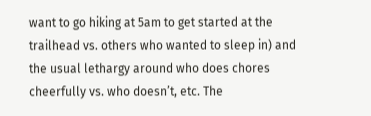want to go hiking at 5am to get started at the trailhead vs. others who wanted to sleep in) and the usual lethargy around who does chores cheerfully vs. who doesn’t, etc. The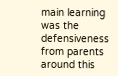main learning was the defensiveness from parents around this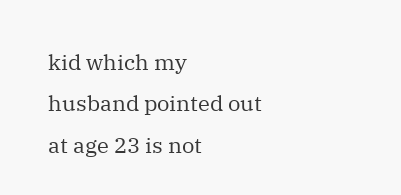kid which my husband pointed out at age 23 is not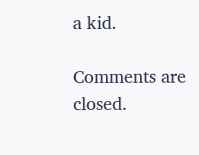a kid.

Comments are closed.